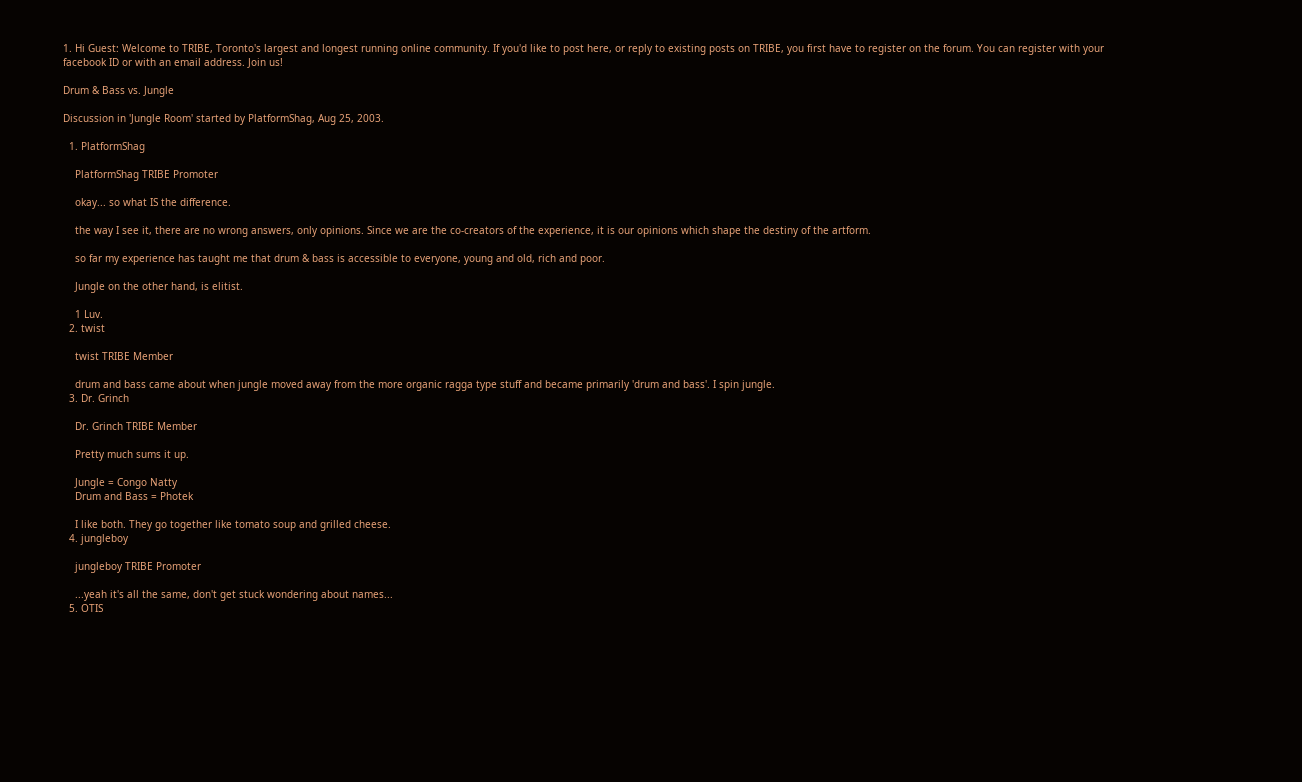1. Hi Guest: Welcome to TRIBE, Toronto's largest and longest running online community. If you'd like to post here, or reply to existing posts on TRIBE, you first have to register on the forum. You can register with your facebook ID or with an email address. Join us!

Drum & Bass vs. Jungle

Discussion in 'Jungle Room' started by PlatformShag, Aug 25, 2003.

  1. PlatformShag

    PlatformShag TRIBE Promoter

    okay... so what IS the difference.

    the way I see it, there are no wrong answers, only opinions. Since we are the co-creators of the experience, it is our opinions which shape the destiny of the artform.

    so far my experience has taught me that drum & bass is accessible to everyone, young and old, rich and poor.

    Jungle on the other hand, is elitist.

    1 Luv.
  2. twist

    twist TRIBE Member

    drum and bass came about when jungle moved away from the more organic ragga type stuff and became primarily 'drum and bass'. I spin jungle.
  3. Dr. Grinch

    Dr. Grinch TRIBE Member

    Pretty much sums it up.

    Jungle = Congo Natty
    Drum and Bass = Photek

    I like both. They go together like tomato soup and grilled cheese.
  4. jungleboy

    jungleboy TRIBE Promoter

    ...yeah it's all the same, don't get stuck wondering about names...
  5. OTIS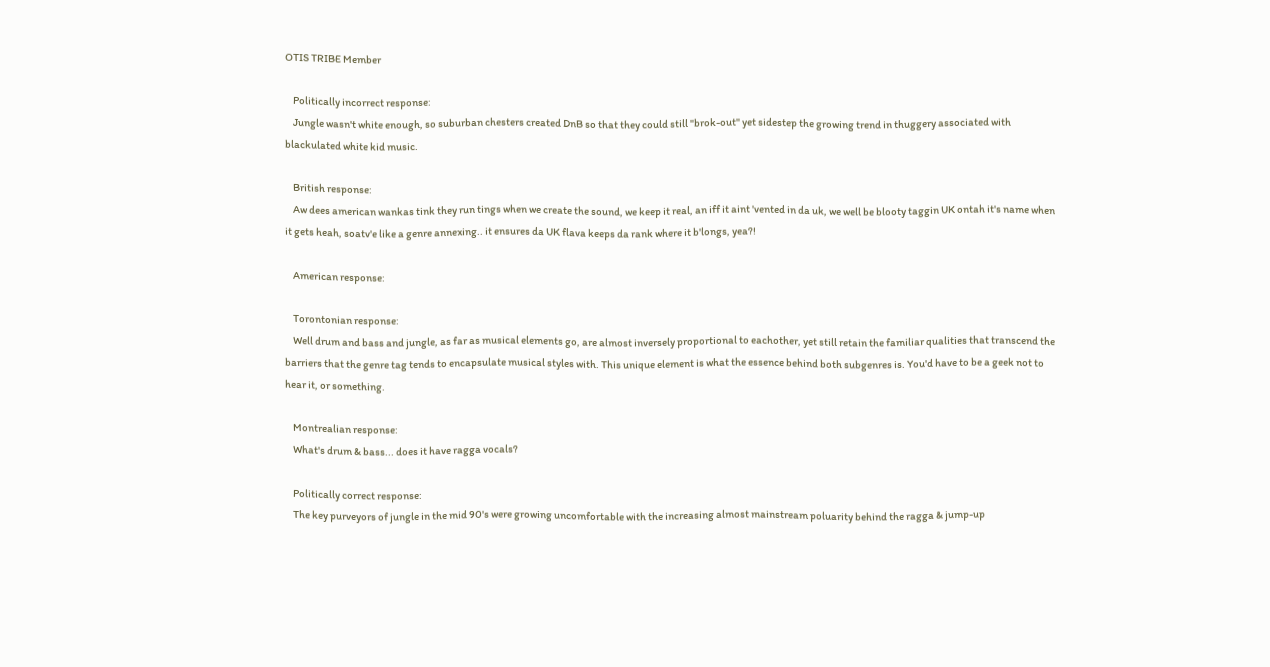OTIS TRIBE Member

    Politically incorrect response:
    Jungle wasn't white enough, so suburban chesters created DnB so that they could still "brok-out" yet sidestep the growing trend in thuggery associated with blackulated white kid music.

    British response:
    Aw dees american wankas tink they run tings when we create the sound, we keep it real, an iff it aint 'vented in da uk, we well be blooty taggin UK ontah it's name when it gets heah, soatv'e like a genre annexing.. it ensures da UK flava keeps da rank where it b'longs, yea?!

    American response:

    Torontonian response:
    Well drum and bass and jungle, as far as musical elements go, are almost inversely proportional to eachother, yet still retain the familiar qualities that transcend the barriers that the genre tag tends to encapsulate musical styles with. This unique element is what the essence behind both subgenres is. You'd have to be a geek not to hear it, or something.

    Montrealian response:
    What's drum & bass... does it have ragga vocals?

    Politically correct response:
    The key purveyors of jungle in the mid 90's were growing uncomfortable with the increasing almost mainstream poluarity behind the ragga & jump-up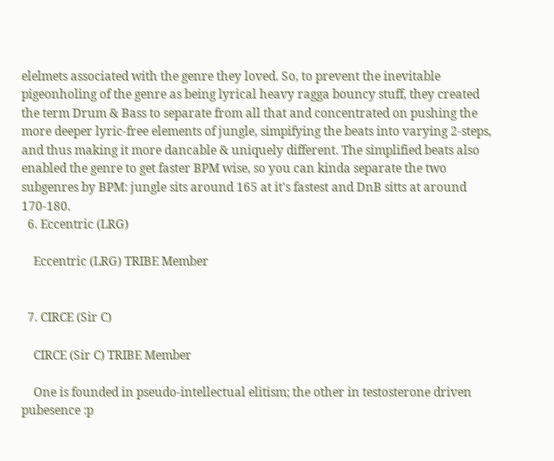elelmets associated with the genre they loved. So, to prevent the inevitable pigeonholing of the genre as being lyrical heavy ragga bouncy stuff, they created the term Drum & Bass to separate from all that and concentrated on pushing the more deeper lyric-free elements of jungle, simpifying the beats into varying 2-steps, and thus making it more dancable & uniquely different. The simplified beats also enabled the genre to get faster BPM wise, so you can kinda separate the two subgenres by BPM: jungle sits around 165 at it's fastest and DnB sitts at around 170-180.
  6. Eccentric (LRG)

    Eccentric (LRG) TRIBE Member


  7. CIRCE (Sir C)

    CIRCE (Sir C) TRIBE Member

    One is founded in pseudo-intellectual elitism; the other in testosterone driven pubesence :p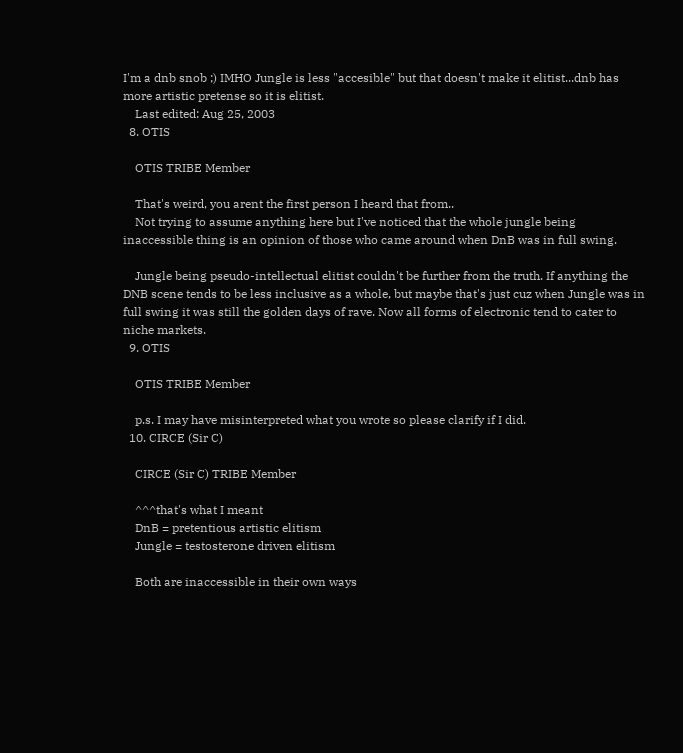I'm a dnb snob ;) IMHO Jungle is less "accesible" but that doesn't make it elitist...dnb has more artistic pretense so it is elitist.
    Last edited: Aug 25, 2003
  8. OTIS

    OTIS TRIBE Member

    That's weird, you arent the first person I heard that from..
    Not trying to assume anything here but I've noticed that the whole jungle being inaccessible thing is an opinion of those who came around when DnB was in full swing.

    Jungle being pseudo-intellectual elitist couldn't be further from the truth. If anything the DNB scene tends to be less inclusive as a whole, but maybe that's just cuz when Jungle was in full swing it was still the golden days of rave. Now all forms of electronic tend to cater to niche markets.
  9. OTIS

    OTIS TRIBE Member

    p.s. I may have misinterpreted what you wrote so please clarify if I did.
  10. CIRCE (Sir C)

    CIRCE (Sir C) TRIBE Member

    ^^^that's what I meant
    DnB = pretentious artistic elitism
    Jungle = testosterone driven elitism

    Both are inaccessible in their own ways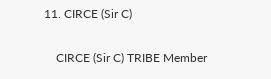11. CIRCE (Sir C)

    CIRCE (Sir C) TRIBE Member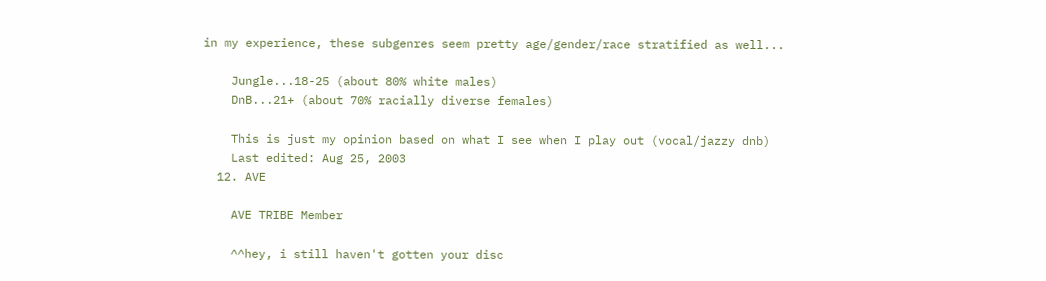in my experience, these subgenres seem pretty age/gender/race stratified as well...

    Jungle...18-25 (about 80% white males)
    DnB...21+ (about 70% racially diverse females)

    This is just my opinion based on what I see when I play out (vocal/jazzy dnb)
    Last edited: Aug 25, 2003
  12. AVE

    AVE TRIBE Member

    ^^hey, i still haven't gotten your disc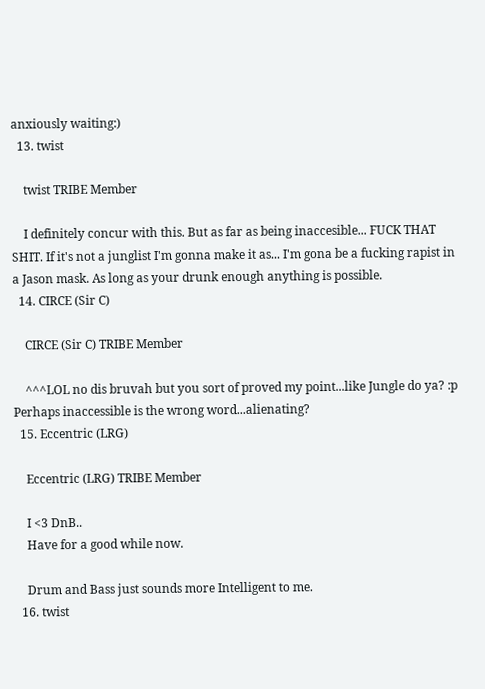anxiously waiting:)
  13. twist

    twist TRIBE Member

    I definitely concur with this. But as far as being inaccesible... FUCK THAT SHIT. If it's not a junglist I'm gonna make it as... I'm gona be a fucking rapist in a Jason mask. As long as your drunk enough anything is possible.
  14. CIRCE (Sir C)

    CIRCE (Sir C) TRIBE Member

    ^^^LOL no dis bruvah but you sort of proved my point...like Jungle do ya? :p Perhaps inaccessible is the wrong word...alienating?
  15. Eccentric (LRG)

    Eccentric (LRG) TRIBE Member

    I <3 DnB..
    Have for a good while now.

    Drum and Bass just sounds more Intelligent to me.
  16. twist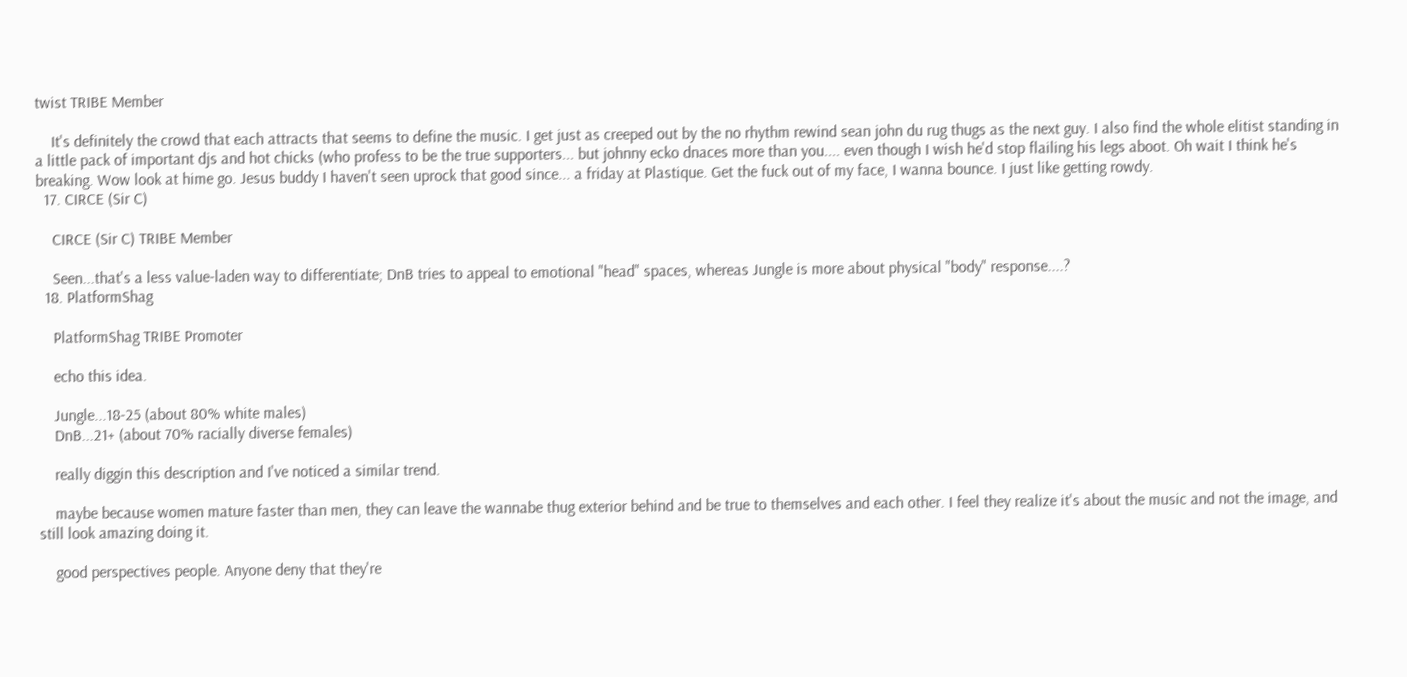twist TRIBE Member

    It's definitely the crowd that each attracts that seems to define the music. I get just as creeped out by the no rhythm rewind sean john du rug thugs as the next guy. I also find the whole elitist standing in a little pack of important djs and hot chicks (who profess to be the true supporters... but johnny ecko dnaces more than you.... even though I wish he'd stop flailing his legs aboot. Oh wait I think he's breaking. Wow look at hime go. Jesus buddy I haven't seen uprock that good since... a friday at Plastique. Get the fuck out of my face, I wanna bounce. I just like getting rowdy.
  17. CIRCE (Sir C)

    CIRCE (Sir C) TRIBE Member

    Seen...that's a less value-laden way to differentiate; DnB tries to appeal to emotional "head" spaces, whereas Jungle is more about physical "body" response....?
  18. PlatformShag

    PlatformShag TRIBE Promoter

    echo this idea.

    Jungle...18-25 (about 80% white males)
    DnB...21+ (about 70% racially diverse females)

    really diggin this description and I've noticed a similar trend.

    maybe because women mature faster than men, they can leave the wannabe thug exterior behind and be true to themselves and each other. I feel they realize it's about the music and not the image, and still look amazing doing it.

    good perspectives people. Anyone deny that they're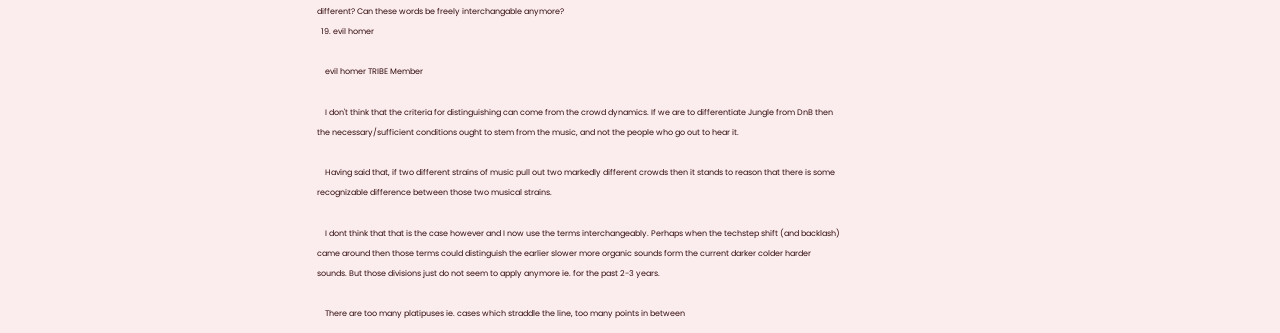different? Can these words be freely interchangable anymore?
  19. evil homer

    evil homer TRIBE Member

    I don't think that the criteria for distinguishing can come from the crowd dynamics. If we are to differentiate Jungle from DnB then the necessary/sufficient conditions ought to stem from the music, and not the people who go out to hear it.

    Having said that, if two different strains of music pull out two markedly different crowds then it stands to reason that there is some recognizable difference between those two musical strains.

    I dont think that that is the case however and I now use the terms interchangeably. Perhaps when the techstep shift (and backlash) came around then those terms could distinguish the earlier slower more organic sounds form the current darker colder harder sounds. But those divisions just do not seem to apply anymore ie. for the past 2-3 years.

    There are too many platipuses ie. cases which straddle the line, too many points in between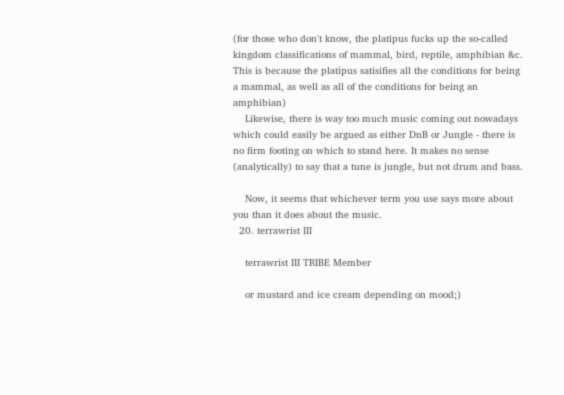(for those who don't know, the platipus fucks up the so-called kingdom classifications of mammal, bird, reptile, amphibian &c. This is because the platipus satisifies all the conditions for being a mammal, as well as all of the conditions for being an amphibian)
    Likewise, there is way too much music coming out nowadays which could easily be argued as either DnB or Jungle - there is no firm footing on which to stand here. It makes no sense (analytically) to say that a tune is jungle, but not drum and bass.

    Now, it seems that whichever term you use says more about you than it does about the music.
  20. terrawrist III

    terrawrist III TRIBE Member

    or mustard and ice cream depending on mood;)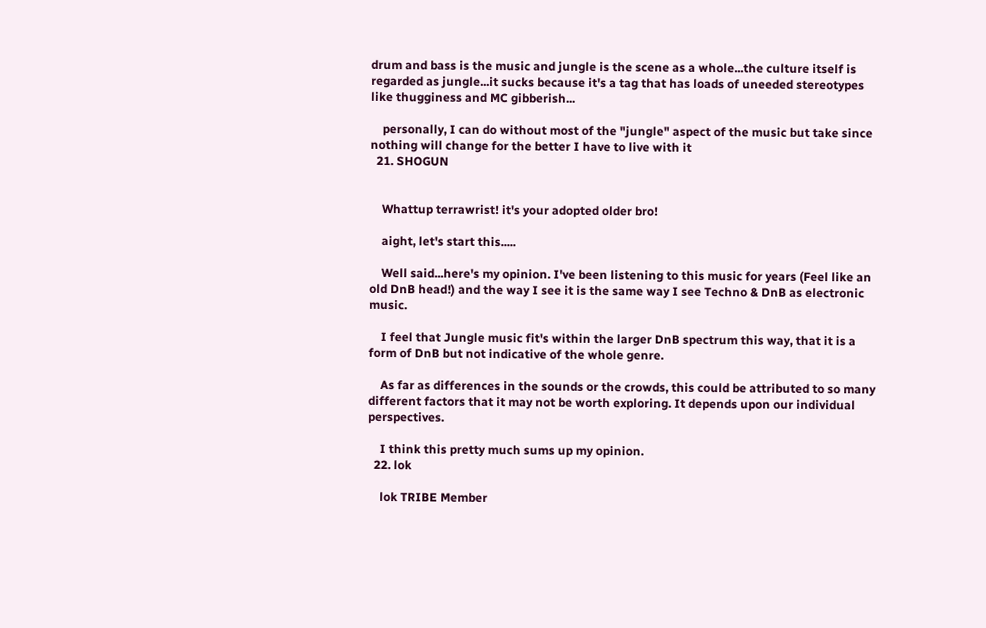drum and bass is the music and jungle is the scene as a whole...the culture itself is regarded as jungle...it sucks because it's a tag that has loads of uneeded stereotypes like thugginess and MC gibberish...

    personally, I can do without most of the "jungle" aspect of the music but take since nothing will change for the better I have to live with it
  21. SHOGUN


    Whattup terrawrist! it's your adopted older bro!

    aight, let's start this.....

    Well said...here's my opinion. I've been listening to this music for years (Feel like an old DnB head!) and the way I see it is the same way I see Techno & DnB as electronic music.

    I feel that Jungle music fit's within the larger DnB spectrum this way, that it is a form of DnB but not indicative of the whole genre.

    As far as differences in the sounds or the crowds, this could be attributed to so many different factors that it may not be worth exploring. It depends upon our individual perspectives.

    I think this pretty much sums up my opinion.
  22. lok

    lok TRIBE Member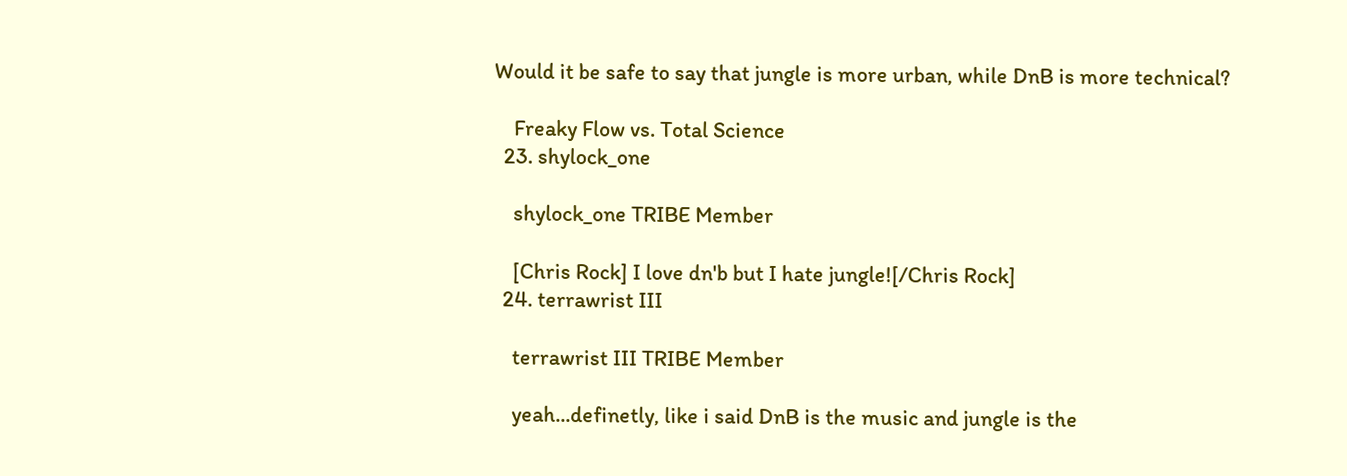Would it be safe to say that jungle is more urban, while DnB is more technical?

    Freaky Flow vs. Total Science
  23. shylock_one

    shylock_one TRIBE Member

    [Chris Rock] I love dn'b but I hate jungle![/Chris Rock]
  24. terrawrist III

    terrawrist III TRIBE Member

    yeah...definetly, like i said DnB is the music and jungle is the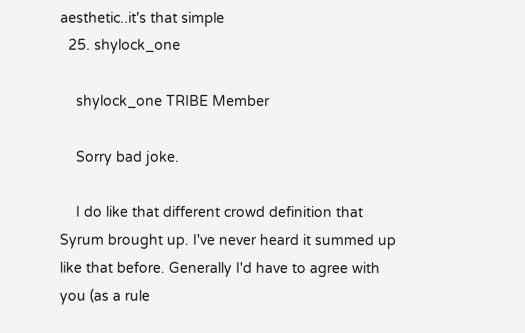aesthetic..it's that simple
  25. shylock_one

    shylock_one TRIBE Member

    Sorry bad joke.

    I do like that different crowd definition that Syrum brought up. I've never heard it summed up like that before. Generally I'd have to agree with you (as a rule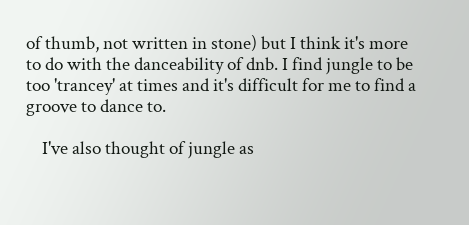of thumb, not written in stone) but I think it's more to do with the danceability of dnb. I find jungle to be too 'trancey' at times and it's difficult for me to find a groove to dance to.

    I've also thought of jungle as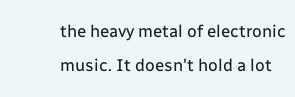the heavy metal of electronic music. It doesn't hold a lot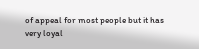of appeal for most people but it has very loyal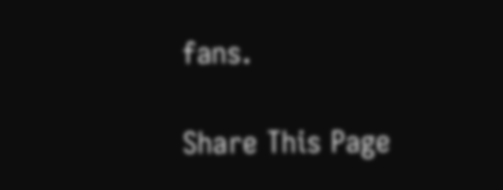fans.

Share This Page